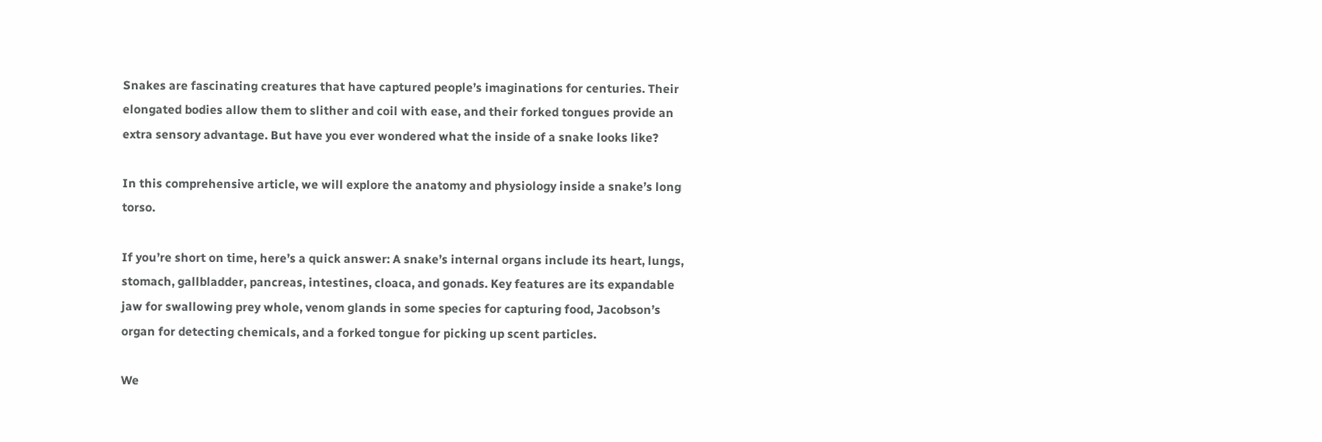Snakes are fascinating creatures that have captured people’s imaginations for centuries. Their elongated bodies allow them to slither and coil with ease, and their forked tongues provide an extra sensory advantage. But have you ever wondered what the inside of a snake looks like?

In this comprehensive article, we will explore the anatomy and physiology inside a snake’s long torso.

If you’re short on time, here’s a quick answer: A snake’s internal organs include its heart, lungs, stomach, gallbladder, pancreas, intestines, cloaca, and gonads. Key features are its expandable jaw for swallowing prey whole, venom glands in some species for capturing food, Jacobson’s organ for detecting chemicals, and a forked tongue for picking up scent particles.

We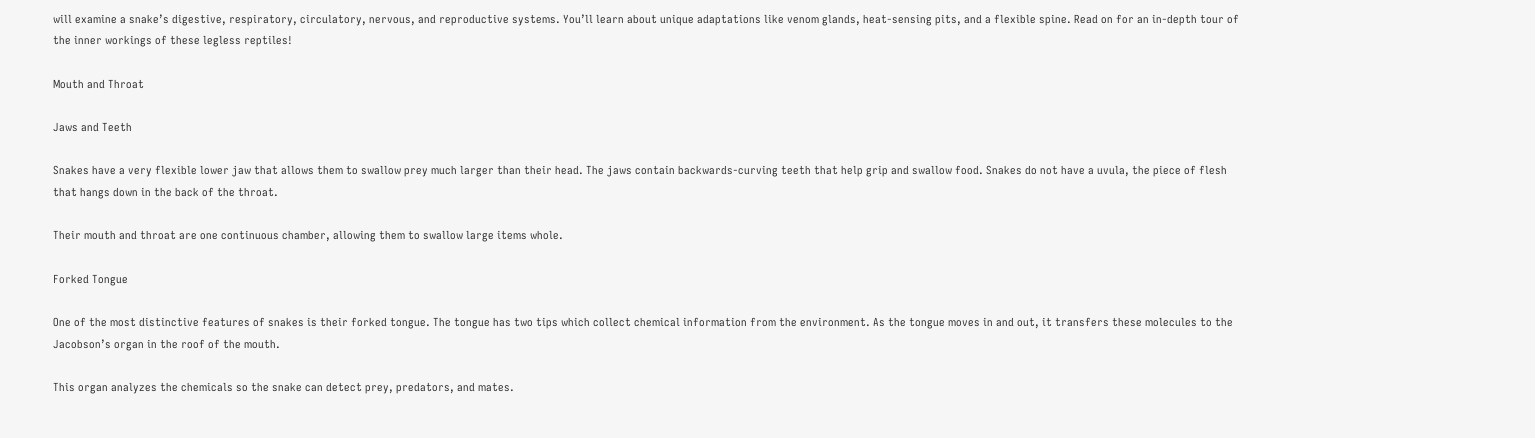will examine a snake’s digestive, respiratory, circulatory, nervous, and reproductive systems. You’ll learn about unique adaptations like venom glands, heat-sensing pits, and a flexible spine. Read on for an in-depth tour of the inner workings of these legless reptiles!

Mouth and Throat

Jaws and Teeth

Snakes have a very flexible lower jaw that allows them to swallow prey much larger than their head. The jaws contain backwards-curving teeth that help grip and swallow food. Snakes do not have a uvula, the piece of flesh that hangs down in the back of the throat.

Their mouth and throat are one continuous chamber, allowing them to swallow large items whole.

Forked Tongue

One of the most distinctive features of snakes is their forked tongue. The tongue has two tips which collect chemical information from the environment. As the tongue moves in and out, it transfers these molecules to the Jacobson’s organ in the roof of the mouth.

This organ analyzes the chemicals so the snake can detect prey, predators, and mates.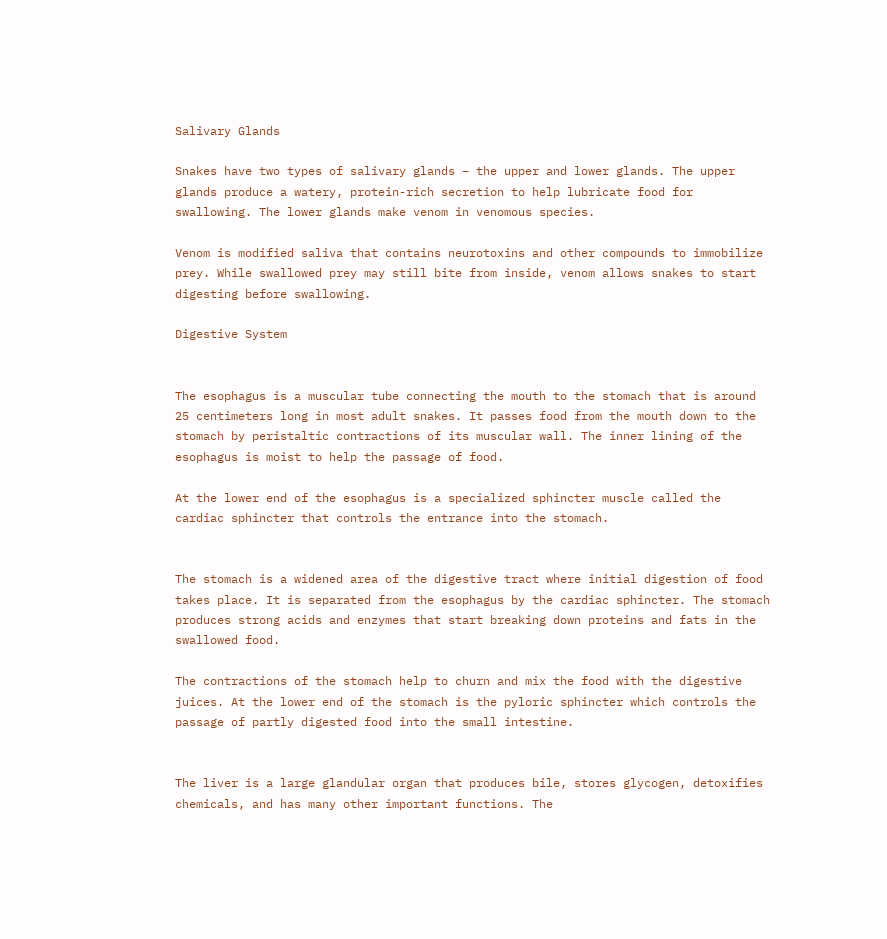Salivary Glands

Snakes have two types of salivary glands – the upper and lower glands. The upper glands produce a watery, protein-rich secretion to help lubricate food for swallowing. The lower glands make venom in venomous species.

Venom is modified saliva that contains neurotoxins and other compounds to immobilize prey. While swallowed prey may still bite from inside, venom allows snakes to start digesting before swallowing.

Digestive System


The esophagus is a muscular tube connecting the mouth to the stomach that is around 25 centimeters long in most adult snakes. It passes food from the mouth down to the stomach by peristaltic contractions of its muscular wall. The inner lining of the esophagus is moist to help the passage of food.

At the lower end of the esophagus is a specialized sphincter muscle called the cardiac sphincter that controls the entrance into the stomach.


The stomach is a widened area of the digestive tract where initial digestion of food takes place. It is separated from the esophagus by the cardiac sphincter. The stomach produces strong acids and enzymes that start breaking down proteins and fats in the swallowed food.

The contractions of the stomach help to churn and mix the food with the digestive juices. At the lower end of the stomach is the pyloric sphincter which controls the passage of partly digested food into the small intestine.


The liver is a large glandular organ that produces bile, stores glycogen, detoxifies chemicals, and has many other important functions. The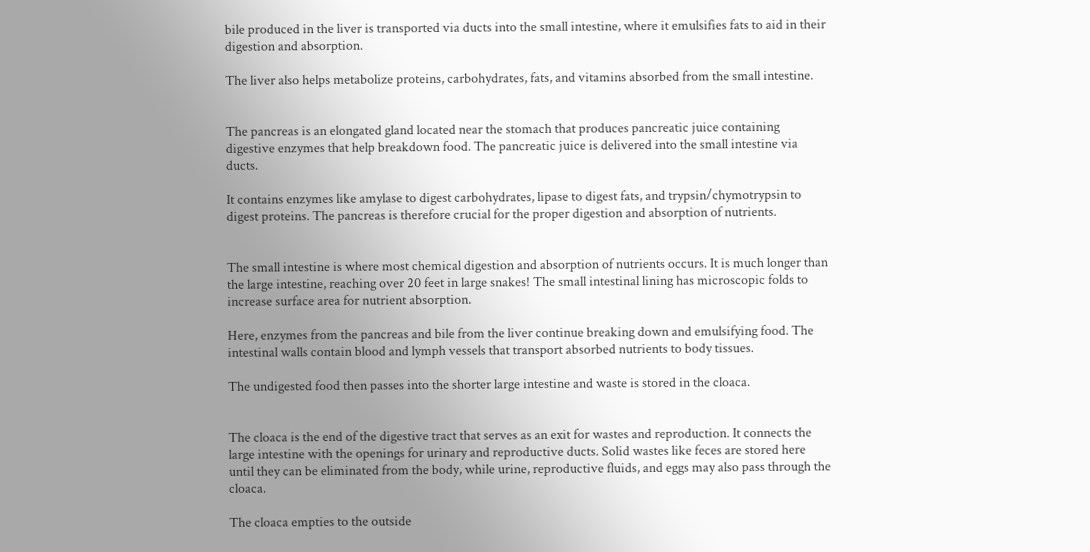bile produced in the liver is transported via ducts into the small intestine, where it emulsifies fats to aid in their digestion and absorption.

The liver also helps metabolize proteins, carbohydrates, fats, and vitamins absorbed from the small intestine.


The pancreas is an elongated gland located near the stomach that produces pancreatic juice containing digestive enzymes that help breakdown food. The pancreatic juice is delivered into the small intestine via ducts.

It contains enzymes like amylase to digest carbohydrates, lipase to digest fats, and trypsin/chymotrypsin to digest proteins. The pancreas is therefore crucial for the proper digestion and absorption of nutrients.


The small intestine is where most chemical digestion and absorption of nutrients occurs. It is much longer than the large intestine, reaching over 20 feet in large snakes! The small intestinal lining has microscopic folds to increase surface area for nutrient absorption.

Here, enzymes from the pancreas and bile from the liver continue breaking down and emulsifying food. The intestinal walls contain blood and lymph vessels that transport absorbed nutrients to body tissues.

The undigested food then passes into the shorter large intestine and waste is stored in the cloaca.


The cloaca is the end of the digestive tract that serves as an exit for wastes and reproduction. It connects the large intestine with the openings for urinary and reproductive ducts. Solid wastes like feces are stored here until they can be eliminated from the body, while urine, reproductive fluids, and eggs may also pass through the cloaca.

The cloaca empties to the outside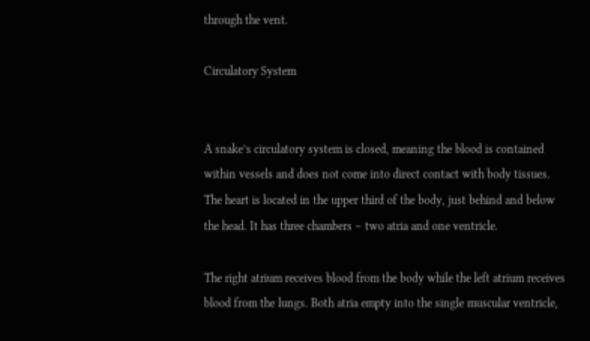through the vent.

Circulatory System


A snake’s circulatory system is closed, meaning the blood is contained within vessels and does not come into direct contact with body tissues. The heart is located in the upper third of the body, just behind and below the head. It has three chambers – two atria and one ventricle.

The right atrium receives blood from the body while the left atrium receives blood from the lungs. Both atria empty into the single muscular ventricle,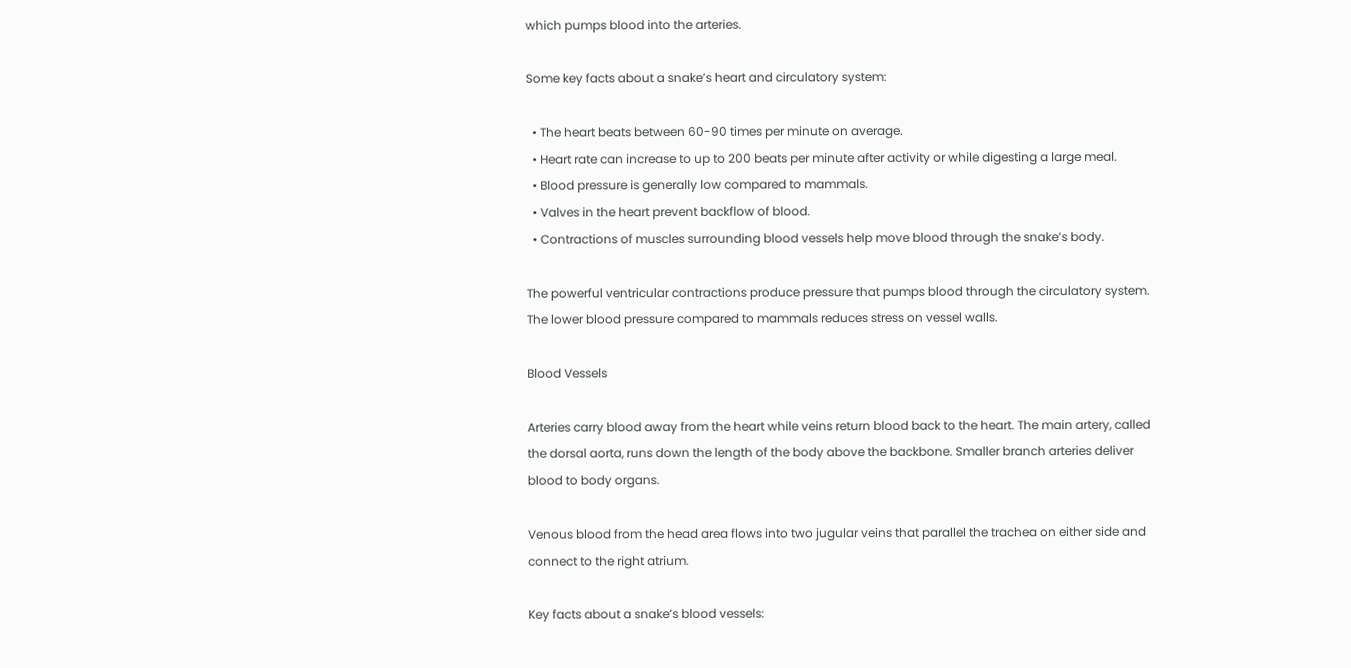which pumps blood into the arteries.

Some key facts about a snake’s heart and circulatory system:

  • The heart beats between 60-90 times per minute on average.
  • Heart rate can increase to up to 200 beats per minute after activity or while digesting a large meal.
  • Blood pressure is generally low compared to mammals.
  • Valves in the heart prevent backflow of blood.
  • Contractions of muscles surrounding blood vessels help move blood through the snake’s body.

The powerful ventricular contractions produce pressure that pumps blood through the circulatory system. The lower blood pressure compared to mammals reduces stress on vessel walls.

Blood Vessels

Arteries carry blood away from the heart while veins return blood back to the heart. The main artery, called the dorsal aorta, runs down the length of the body above the backbone. Smaller branch arteries deliver blood to body organs.

Venous blood from the head area flows into two jugular veins that parallel the trachea on either side and connect to the right atrium.

Key facts about a snake’s blood vessels: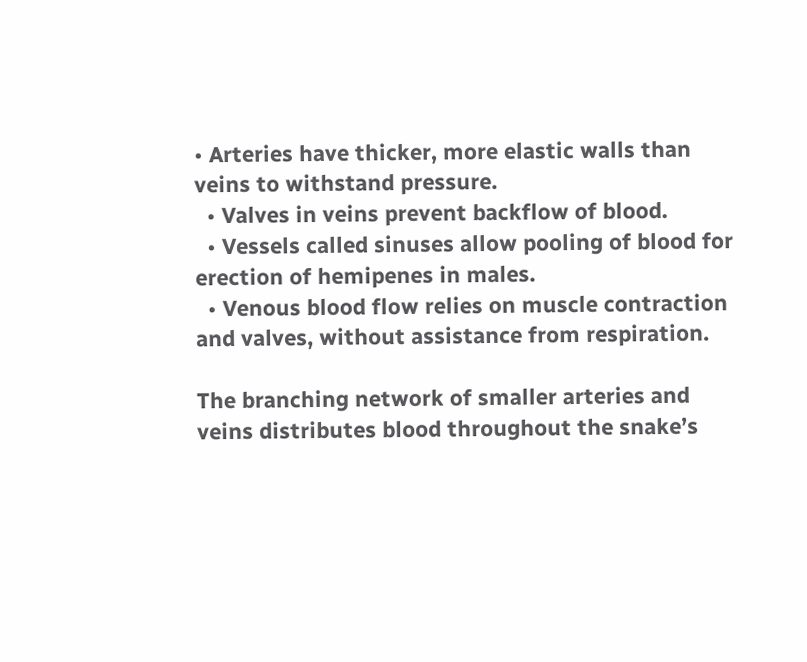• Arteries have thicker, more elastic walls than veins to withstand pressure.
  • Valves in veins prevent backflow of blood.
  • Vessels called sinuses allow pooling of blood for erection of hemipenes in males.
  • Venous blood flow relies on muscle contraction and valves, without assistance from respiration.

The branching network of smaller arteries and veins distributes blood throughout the snake’s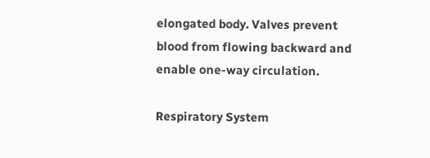elongated body. Valves prevent blood from flowing backward and enable one-way circulation.

Respiratory System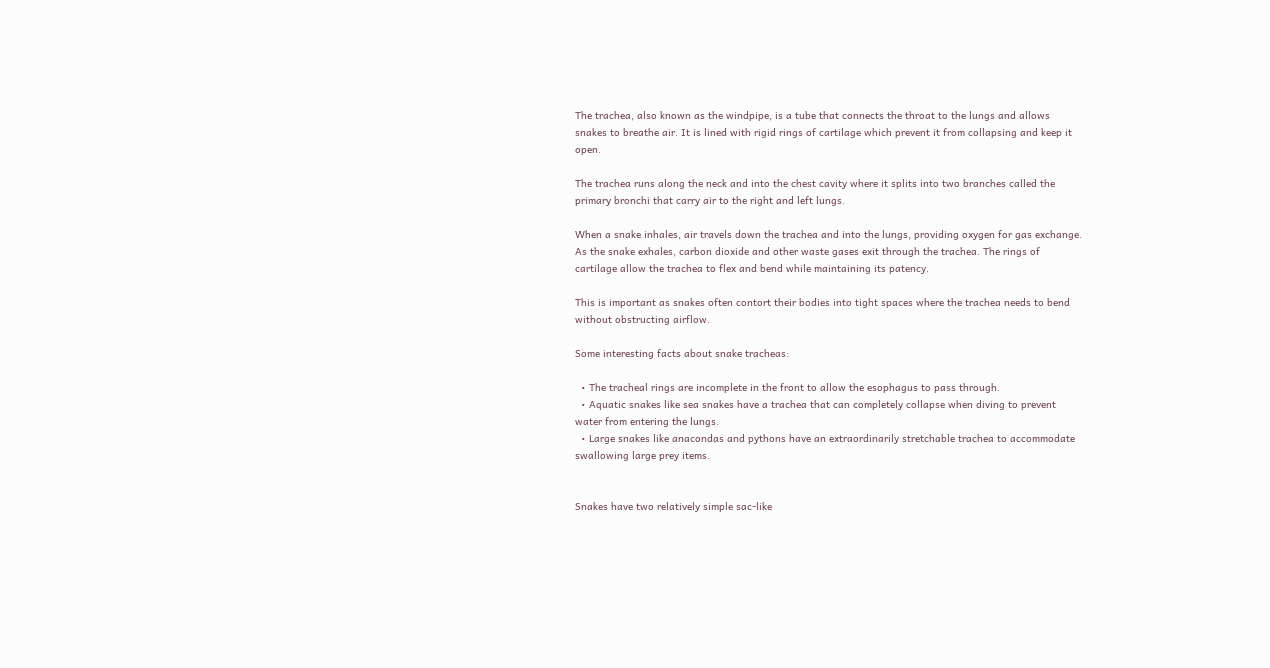The trachea, also known as the windpipe, is a tube that connects the throat to the lungs and allows snakes to breathe air. It is lined with rigid rings of cartilage which prevent it from collapsing and keep it open.

The trachea runs along the neck and into the chest cavity where it splits into two branches called the primary bronchi that carry air to the right and left lungs.

When a snake inhales, air travels down the trachea and into the lungs, providing oxygen for gas exchange. As the snake exhales, carbon dioxide and other waste gases exit through the trachea. The rings of cartilage allow the trachea to flex and bend while maintaining its patency.

This is important as snakes often contort their bodies into tight spaces where the trachea needs to bend without obstructing airflow.

Some interesting facts about snake tracheas:

  • The tracheal rings are incomplete in the front to allow the esophagus to pass through.
  • Aquatic snakes like sea snakes have a trachea that can completely collapse when diving to prevent water from entering the lungs.
  • Large snakes like anacondas and pythons have an extraordinarily stretchable trachea to accommodate swallowing large prey items.


Snakes have two relatively simple sac-like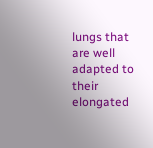lungs that are well adapted to their elongated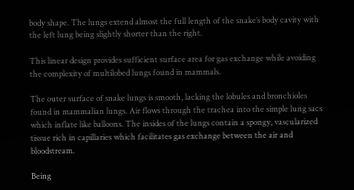body shape. The lungs extend almost the full length of the snake’s body cavity with the left lung being slightly shorter than the right.

This linear design provides sufficient surface area for gas exchange while avoiding the complexity of multilobed lungs found in mammals.

The outer surface of snake lungs is smooth, lacking the lobules and bronchioles found in mammalian lungs. Air flows through the trachea into the simple lung sacs which inflate like balloons. The insides of the lungs contain a spongy, vascularized tissue rich in capillaries which facilitates gas exchange between the air and bloodstream.

Being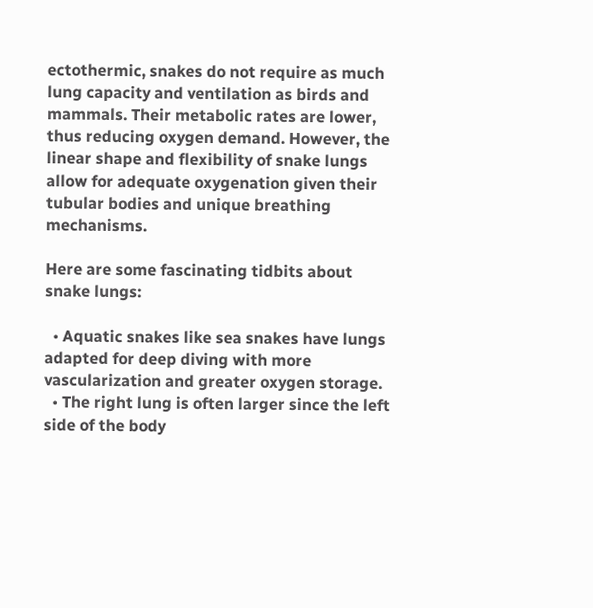ectothermic, snakes do not require as much lung capacity and ventilation as birds and mammals. Their metabolic rates are lower, thus reducing oxygen demand. However, the linear shape and flexibility of snake lungs allow for adequate oxygenation given their tubular bodies and unique breathing mechanisms.

Here are some fascinating tidbits about snake lungs:

  • Aquatic snakes like sea snakes have lungs adapted for deep diving with more vascularization and greater oxygen storage.
  • The right lung is often larger since the left side of the body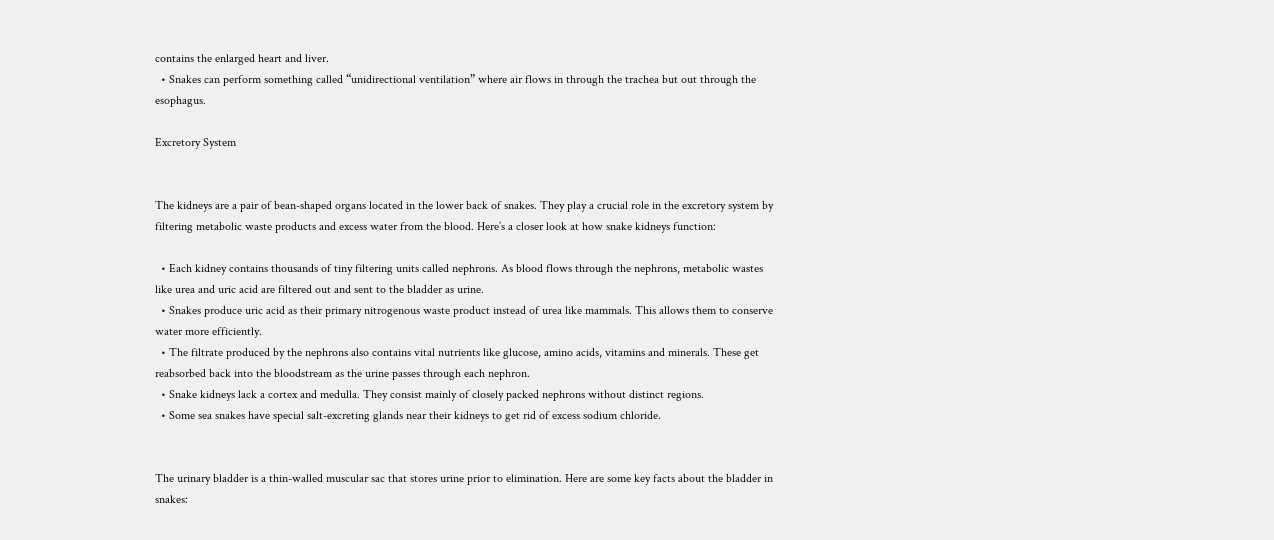contains the enlarged heart and liver.
  • Snakes can perform something called “unidirectional ventilation” where air flows in through the trachea but out through the esophagus.

Excretory System


The kidneys are a pair of bean-shaped organs located in the lower back of snakes. They play a crucial role in the excretory system by filtering metabolic waste products and excess water from the blood. Here’s a closer look at how snake kidneys function:

  • Each kidney contains thousands of tiny filtering units called nephrons. As blood flows through the nephrons, metabolic wastes like urea and uric acid are filtered out and sent to the bladder as urine.
  • Snakes produce uric acid as their primary nitrogenous waste product instead of urea like mammals. This allows them to conserve water more efficiently.
  • The filtrate produced by the nephrons also contains vital nutrients like glucose, amino acids, vitamins and minerals. These get reabsorbed back into the bloodstream as the urine passes through each nephron.
  • Snake kidneys lack a cortex and medulla. They consist mainly of closely packed nephrons without distinct regions.
  • Some sea snakes have special salt-excreting glands near their kidneys to get rid of excess sodium chloride.


The urinary bladder is a thin-walled muscular sac that stores urine prior to elimination. Here are some key facts about the bladder in snakes: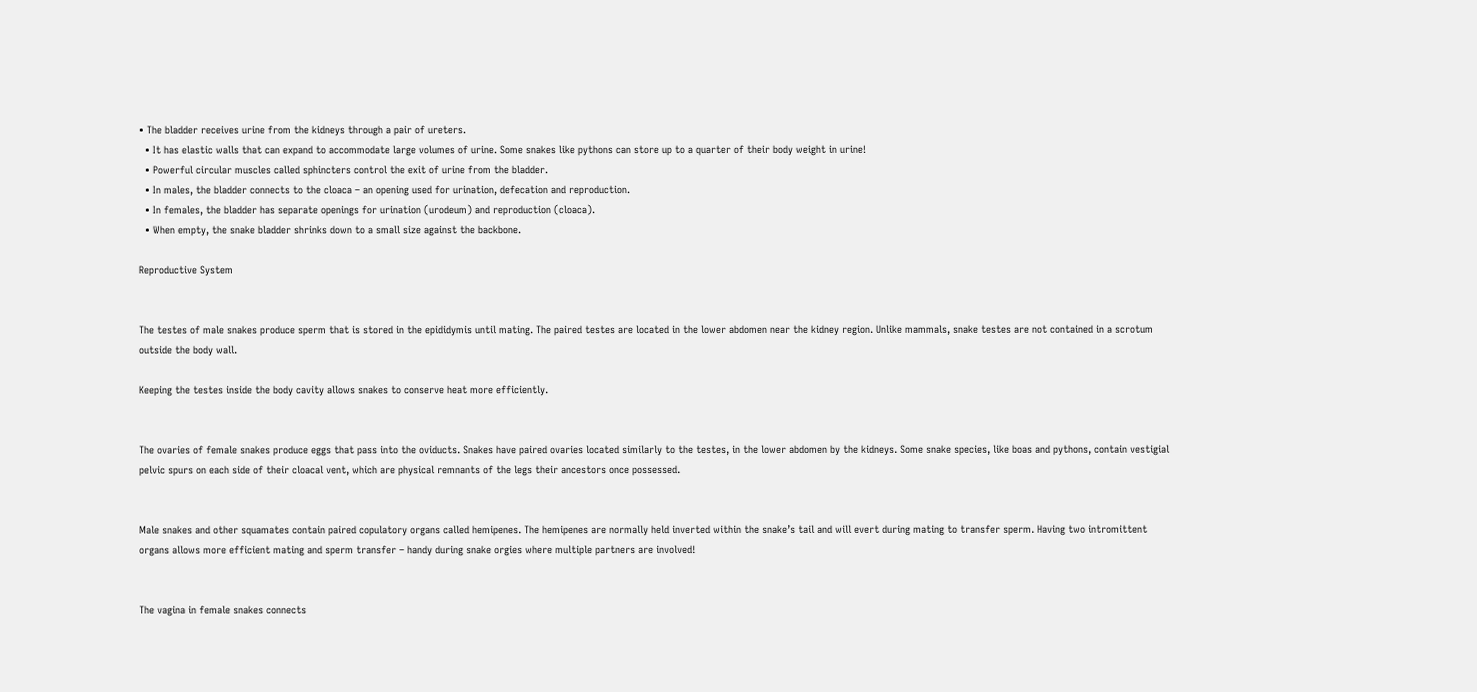• The bladder receives urine from the kidneys through a pair of ureters.
  • It has elastic walls that can expand to accommodate large volumes of urine. Some snakes like pythons can store up to a quarter of their body weight in urine!
  • Powerful circular muscles called sphincters control the exit of urine from the bladder.
  • In males, the bladder connects to the cloaca – an opening used for urination, defecation and reproduction.
  • In females, the bladder has separate openings for urination (urodeum) and reproduction (cloaca).
  • When empty, the snake bladder shrinks down to a small size against the backbone.

Reproductive System


The testes of male snakes produce sperm that is stored in the epididymis until mating. The paired testes are located in the lower abdomen near the kidney region. Unlike mammals, snake testes are not contained in a scrotum outside the body wall.

Keeping the testes inside the body cavity allows snakes to conserve heat more efficiently.


The ovaries of female snakes produce eggs that pass into the oviducts. Snakes have paired ovaries located similarly to the testes, in the lower abdomen by the kidneys. Some snake species, like boas and pythons, contain vestigial pelvic spurs on each side of their cloacal vent, which are physical remnants of the legs their ancestors once possessed.


Male snakes and other squamates contain paired copulatory organs called hemipenes. The hemipenes are normally held inverted within the snake’s tail and will evert during mating to transfer sperm. Having two intromittent organs allows more efficient mating and sperm transfer – handy during snake orgies where multiple partners are involved!


The vagina in female snakes connects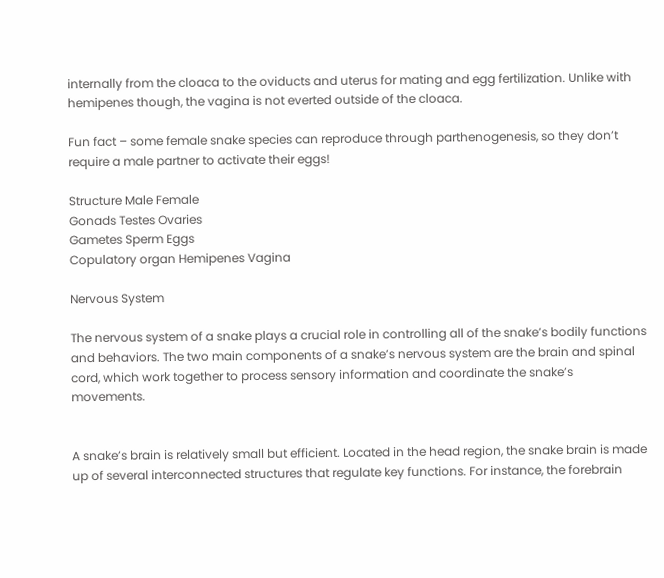internally from the cloaca to the oviducts and uterus for mating and egg fertilization. Unlike with hemipenes though, the vagina is not everted outside of the cloaca.

Fun fact – some female snake species can reproduce through parthenogenesis, so they don’t require a male partner to activate their eggs!

Structure Male Female
Gonads Testes Ovaries
Gametes Sperm Eggs
Copulatory organ Hemipenes Vagina

Nervous System

The nervous system of a snake plays a crucial role in controlling all of the snake’s bodily functions and behaviors. The two main components of a snake’s nervous system are the brain and spinal cord, which work together to process sensory information and coordinate the snake’s movements.


A snake’s brain is relatively small but efficient. Located in the head region, the snake brain is made up of several interconnected structures that regulate key functions. For instance, the forebrain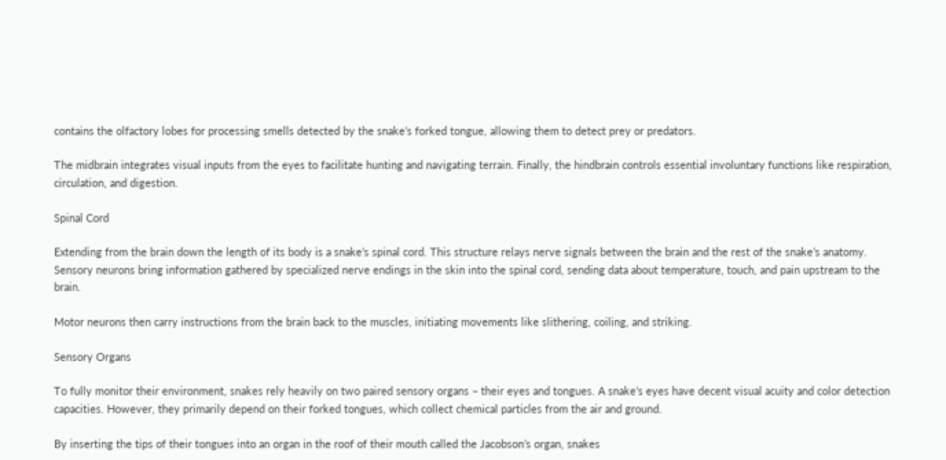contains the olfactory lobes for processing smells detected by the snake’s forked tongue, allowing them to detect prey or predators.

The midbrain integrates visual inputs from the eyes to facilitate hunting and navigating terrain. Finally, the hindbrain controls essential involuntary functions like respiration, circulation, and digestion.

Spinal Cord

Extending from the brain down the length of its body is a snake’s spinal cord. This structure relays nerve signals between the brain and the rest of the snake’s anatomy. Sensory neurons bring information gathered by specialized nerve endings in the skin into the spinal cord, sending data about temperature, touch, and pain upstream to the brain.

Motor neurons then carry instructions from the brain back to the muscles, initiating movements like slithering, coiling, and striking.

Sensory Organs

To fully monitor their environment, snakes rely heavily on two paired sensory organs – their eyes and tongues. A snake’s eyes have decent visual acuity and color detection capacities. However, they primarily depend on their forked tongues, which collect chemical particles from the air and ground.

By inserting the tips of their tongues into an organ in the roof of their mouth called the Jacobson’s organ, snakes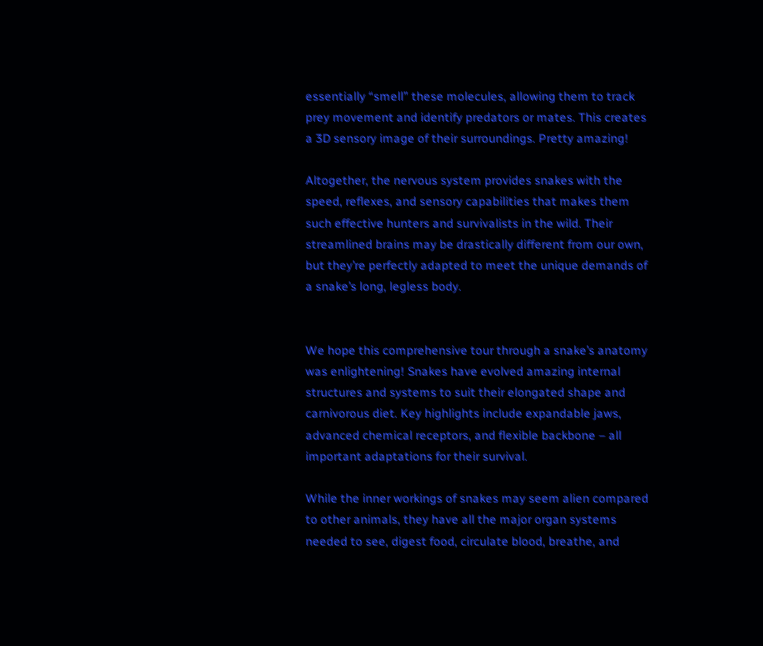essentially “smell” these molecules, allowing them to track prey movement and identify predators or mates. This creates a 3D sensory image of their surroundings. Pretty amazing!

Altogether, the nervous system provides snakes with the speed, reflexes, and sensory capabilities that makes them such effective hunters and survivalists in the wild. Their streamlined brains may be drastically different from our own, but they’re perfectly adapted to meet the unique demands of a snake’s long, legless body.


We hope this comprehensive tour through a snake’s anatomy was enlightening! Snakes have evolved amazing internal structures and systems to suit their elongated shape and carnivorous diet. Key highlights include expandable jaws, advanced chemical receptors, and flexible backbone – all important adaptations for their survival.

While the inner workings of snakes may seem alien compared to other animals, they have all the major organ systems needed to see, digest food, circulate blood, breathe, and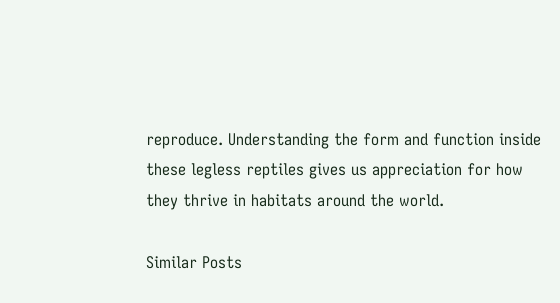reproduce. Understanding the form and function inside these legless reptiles gives us appreciation for how they thrive in habitats around the world.

Similar Posts